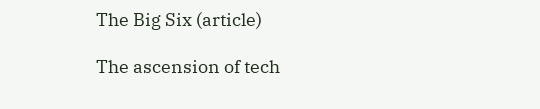The Big Six (article)

The ascension of tech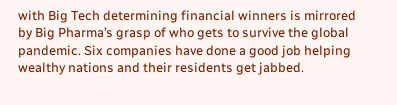with Big Tech determining financial winners is mirrored by Big Pharma’s grasp of who gets to survive the global pandemic. Six companies have done a good job helping wealthy nations and their residents get jabbed.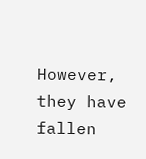However, they have fallen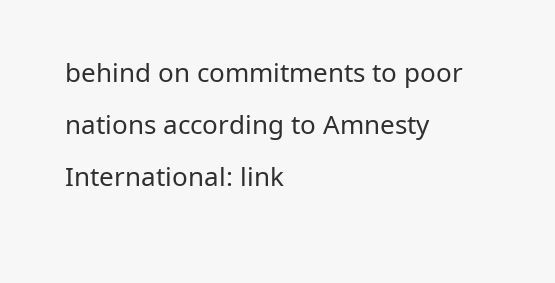behind on commitments to poor nations according to Amnesty International: link